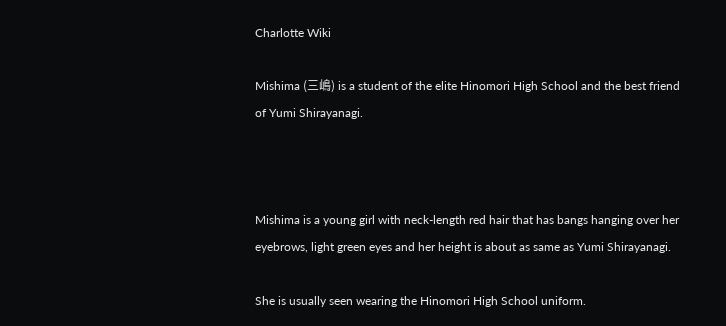Charlotte Wiki

Mishima (三嶋) is a student of the elite Hinomori High School and the best friend of Yumi Shirayanagi.



Mishima is a young girl with neck-length red hair that has bangs hanging over her eyebrows, light green eyes and her height is about as same as Yumi Shirayanagi.

She is usually seen wearing the Hinomori High School uniform.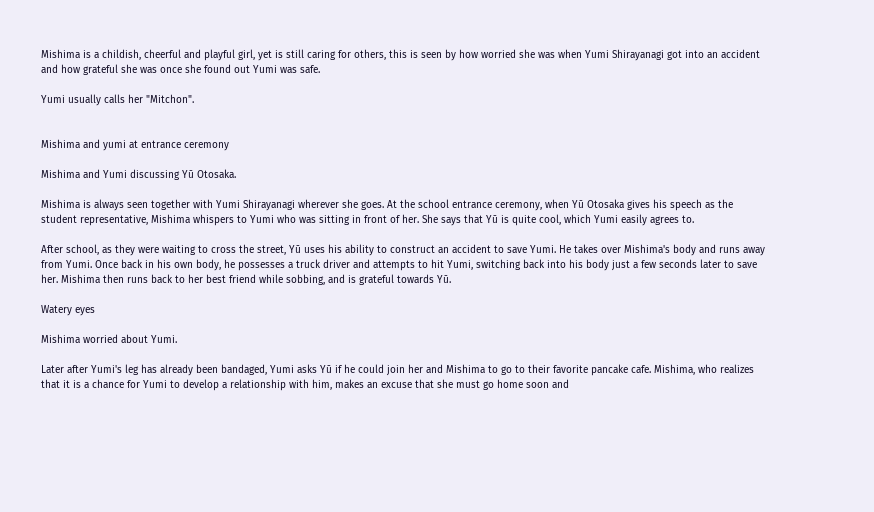Mishima is a childish, cheerful and playful girl, yet is still caring for others, this is seen by how worried she was when Yumi Shirayanagi got into an accident and how grateful she was once she found out Yumi was safe.

Yumi usually calls her "Mitchon".


Mishima and yumi at entrance ceremony

Mishima and Yumi discussing Yū Otosaka.

Mishima is always seen together with Yumi Shirayanagi wherever she goes. At the school entrance ceremony, when Yū Otosaka gives his speech as the student representative, Mishima whispers to Yumi who was sitting in front of her. She says that Yū is quite cool, which Yumi easily agrees to.

After school, as they were waiting to cross the street, Yū uses his ability to construct an accident to save Yumi. He takes over Mishima's body and runs away from Yumi. Once back in his own body, he possesses a truck driver and attempts to hit Yumi, switching back into his body just a few seconds later to save her. Mishima then runs back to her best friend while sobbing, and is grateful towards Yū.

Watery eyes

Mishima worried about Yumi.

Later after Yumi's leg has already been bandaged, Yumi asks Yū if he could join her and Mishima to go to their favorite pancake cafe. Mishima, who realizes that it is a chance for Yumi to develop a relationship with him, makes an excuse that she must go home soon and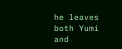he leaves both Yumi and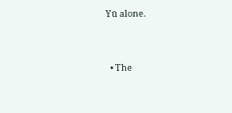Yū alone.


  • The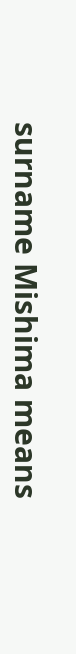surname Mishima means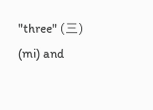"three" (三) (mi) and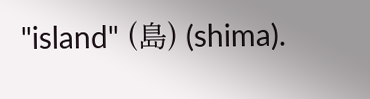"island" (島) (shima).